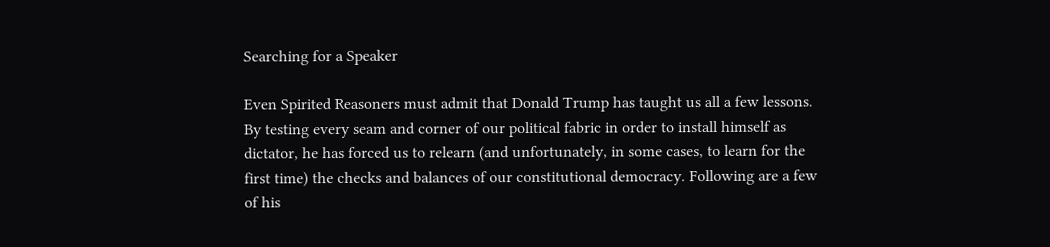Searching for a Speaker

Even Spirited Reasoners must admit that Donald Trump has taught us all a few lessons. By testing every seam and corner of our political fabric in order to install himself as dictator, he has forced us to relearn (and unfortunately, in some cases, to learn for the first time) the checks and balances of our constitutional democracy. Following are a few of his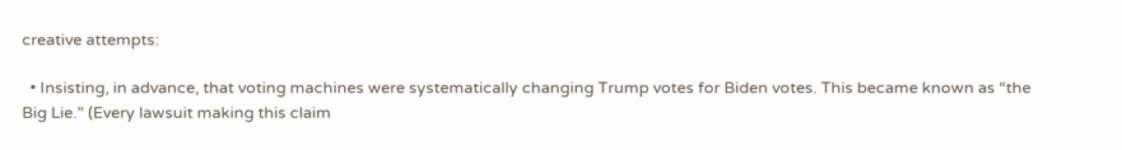creative attempts:

  • Insisting, in advance, that voting machines were systematically changing Trump votes for Biden votes. This became known as “the Big Lie.” (Every lawsuit making this claim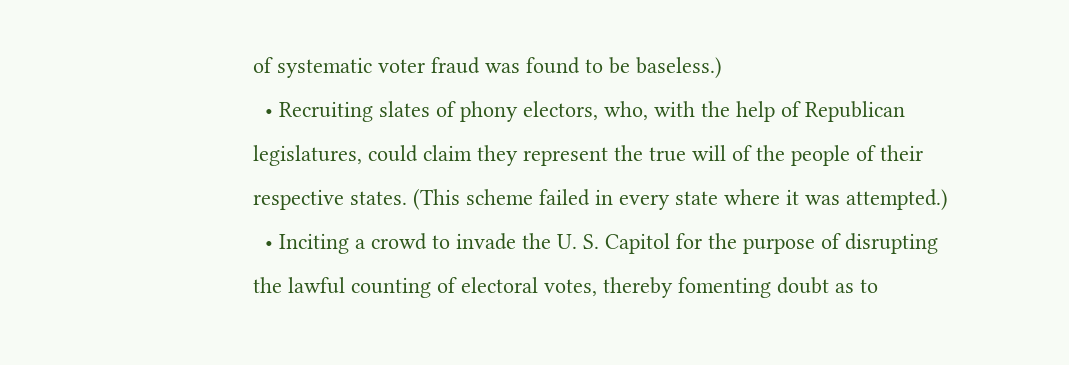of systematic voter fraud was found to be baseless.)
  • Recruiting slates of phony electors, who, with the help of Republican legislatures, could claim they represent the true will of the people of their respective states. (This scheme failed in every state where it was attempted.)
  • Inciting a crowd to invade the U. S. Capitol for the purpose of disrupting the lawful counting of electoral votes, thereby fomenting doubt as to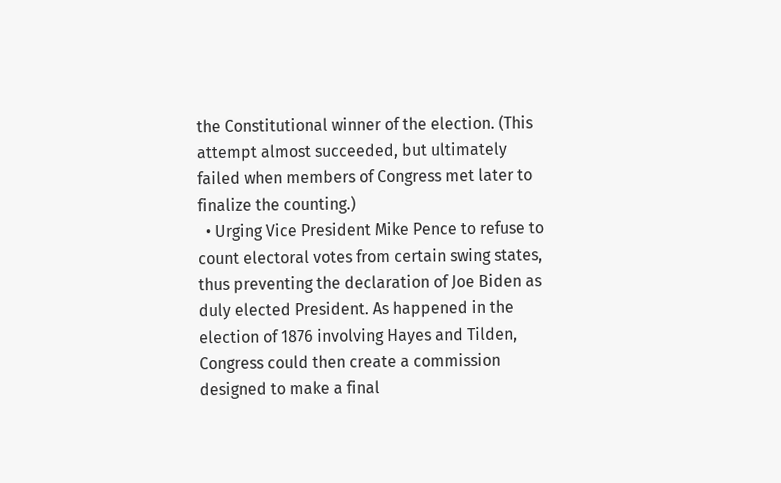the Constitutional winner of the election. (This attempt almost succeeded, but ultimately failed when members of Congress met later to finalize the counting.)
  • Urging Vice President Mike Pence to refuse to count electoral votes from certain swing states, thus preventing the declaration of Joe Biden as duly elected President. As happened in the election of 1876 involving Hayes and Tilden, Congress could then create a commission designed to make a final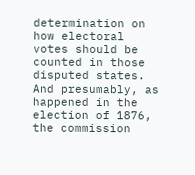determination on how electoral votes should be counted in those disputed states. And presumably, as happened in the election of 1876, the commission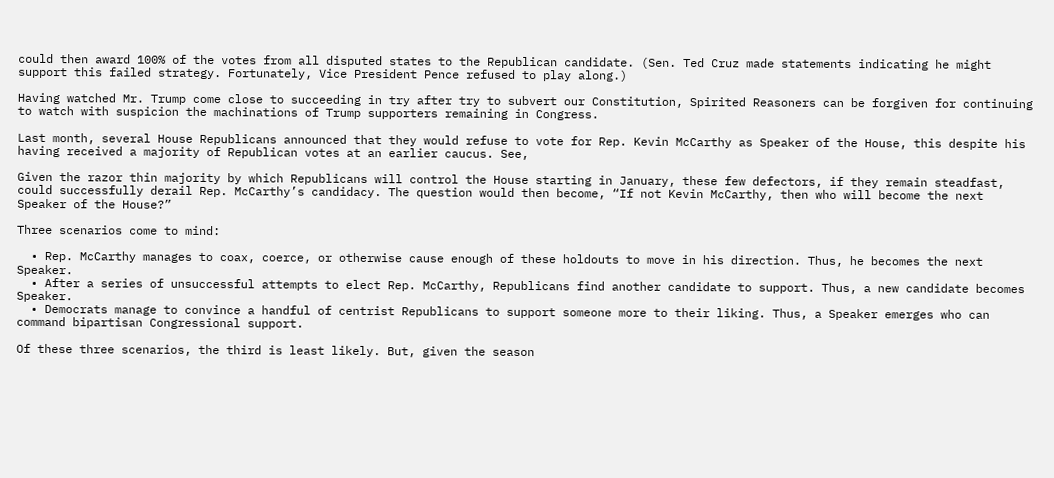could then award 100% of the votes from all disputed states to the Republican candidate. (Sen. Ted Cruz made statements indicating he might support this failed strategy. Fortunately, Vice President Pence refused to play along.)

Having watched Mr. Trump come close to succeeding in try after try to subvert our Constitution, Spirited Reasoners can be forgiven for continuing to watch with suspicion the machinations of Trump supporters remaining in Congress.

Last month, several House Republicans announced that they would refuse to vote for Rep. Kevin McCarthy as Speaker of the House, this despite his having received a majority of Republican votes at an earlier caucus. See,

Given the razor thin majority by which Republicans will control the House starting in January, these few defectors, if they remain steadfast, could successfully derail Rep. McCarthy’s candidacy. The question would then become, “If not Kevin McCarthy, then who will become the next Speaker of the House?”

Three scenarios come to mind:

  • Rep. McCarthy manages to coax, coerce, or otherwise cause enough of these holdouts to move in his direction. Thus, he becomes the next Speaker.
  • After a series of unsuccessful attempts to elect Rep. McCarthy, Republicans find another candidate to support. Thus, a new candidate becomes Speaker.
  • Democrats manage to convince a handful of centrist Republicans to support someone more to their liking. Thus, a Speaker emerges who can command bipartisan Congressional support.

Of these three scenarios, the third is least likely. But, given the season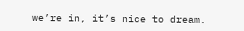we’re in, it’s nice to dream.